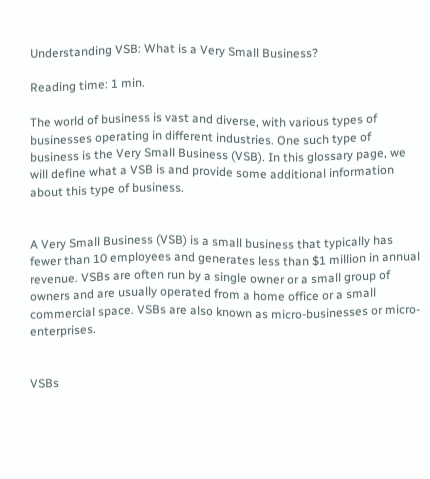Understanding VSB: What is a Very Small Business?

Reading time: 1 min.

The world of business is vast and diverse, with various types of businesses operating in different industries. One such type of business is the Very Small Business (VSB). In this glossary page, we will define what a VSB is and provide some additional information about this type of business.


A Very Small Business (VSB) is a small business that typically has fewer than 10 employees and generates less than $1 million in annual revenue. VSBs are often run by a single owner or a small group of owners and are usually operated from a home office or a small commercial space. VSBs are also known as micro-businesses or micro-enterprises.


VSBs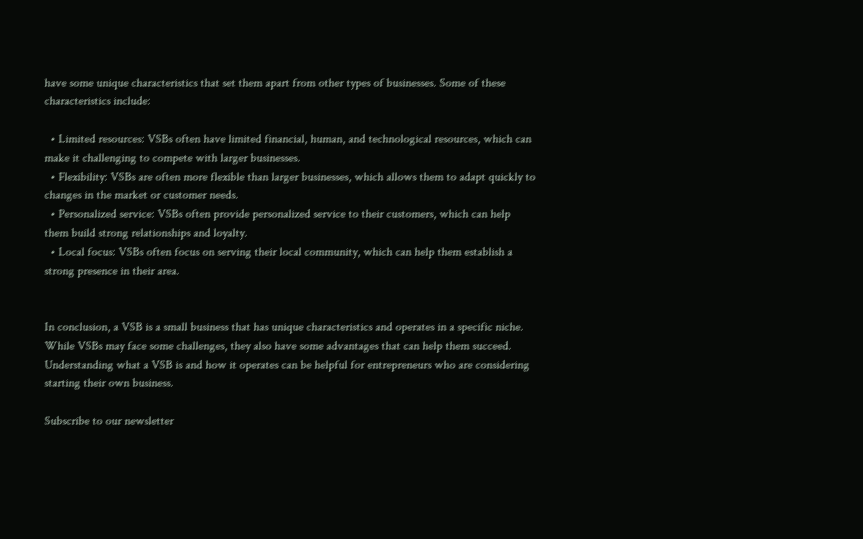have some unique characteristics that set them apart from other types of businesses. Some of these characteristics include:

  • Limited resources: VSBs often have limited financial, human, and technological resources, which can make it challenging to compete with larger businesses.
  • Flexibility: VSBs are often more flexible than larger businesses, which allows them to adapt quickly to changes in the market or customer needs.
  • Personalized service: VSBs often provide personalized service to their customers, which can help them build strong relationships and loyalty.
  • Local focus: VSBs often focus on serving their local community, which can help them establish a strong presence in their area.


In conclusion, a VSB is a small business that has unique characteristics and operates in a specific niche. While VSBs may face some challenges, they also have some advantages that can help them succeed. Understanding what a VSB is and how it operates can be helpful for entrepreneurs who are considering starting their own business.

Subscribe to our newsletter